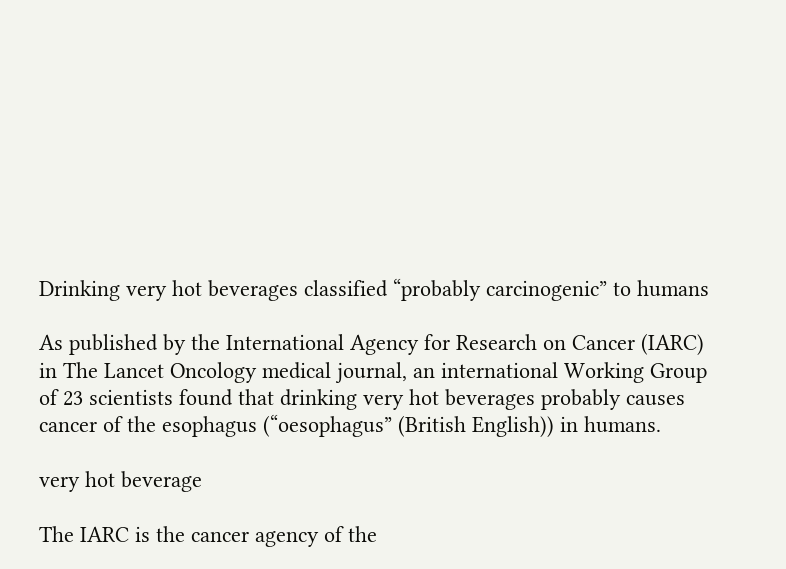Drinking very hot beverages classified “probably carcinogenic” to humans

As published by the International Agency for Research on Cancer (IARC) in The Lancet Oncology medical journal, an international Working Group of 23 scientists found that drinking very hot beverages probably causes cancer of the esophagus (“oesophagus” (British English)) in humans.

very hot beverage

The IARC is the cancer agency of the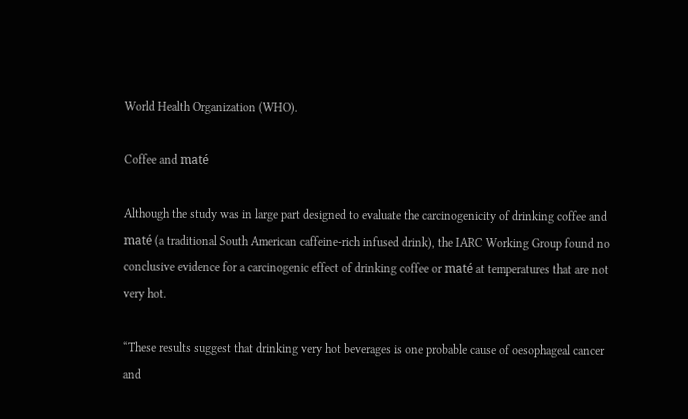World Health Organization (WHO).

Coffee and maté

Although the study was in large part designed to evaluate the carcinogenicity of drinking coffee and maté (a traditional South American caffeine-rich infused drink), the IARC Working Group found no conclusive evidence for a carcinogenic effect of drinking coffee or maté at temperatures that are not very hot.

“These results suggest that drinking very hot beverages is one probable cause of oesophageal cancer and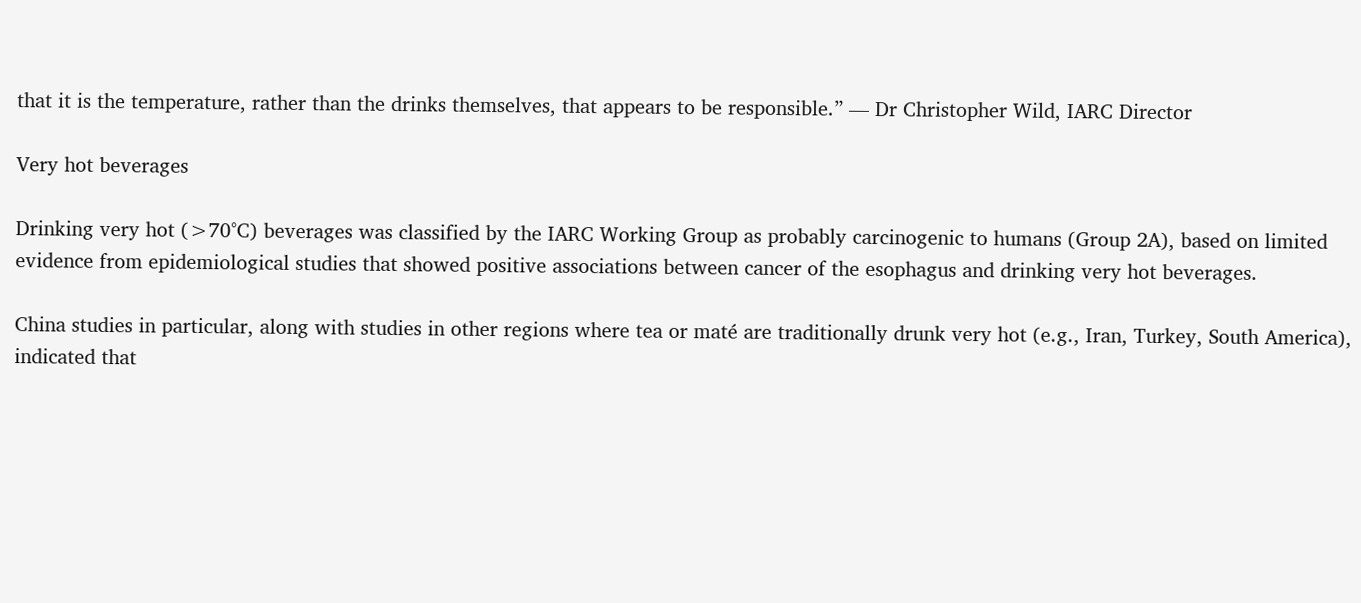that it is the temperature, rather than the drinks themselves, that appears to be responsible.” — Dr Christopher Wild, IARC Director

Very hot beverages

Drinking very hot (>70°C) beverages was classified by the IARC Working Group as probably carcinogenic to humans (Group 2A), based on limited evidence from epidemiological studies that showed positive associations between cancer of the esophagus and drinking very hot beverages.

China studies in particular, along with studies in other regions where tea or maté are traditionally drunk very hot (e.g., Iran, Turkey, South America), indicated that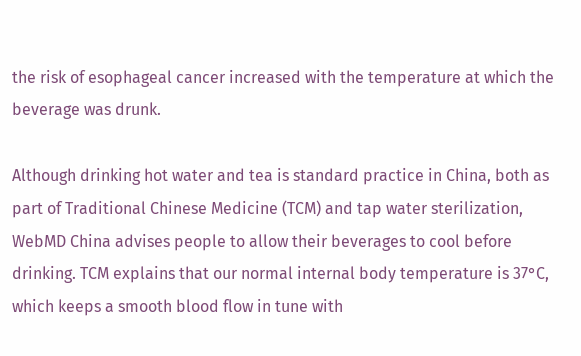the risk of esophageal cancer increased with the temperature at which the beverage was drunk.

Although drinking hot water and tea is standard practice in China, both as part of Traditional Chinese Medicine (TCM) and tap water sterilization, WebMD China advises people to allow their beverages to cool before drinking. TCM explains that our normal internal body temperature is 37°C, which keeps a smooth blood flow in tune with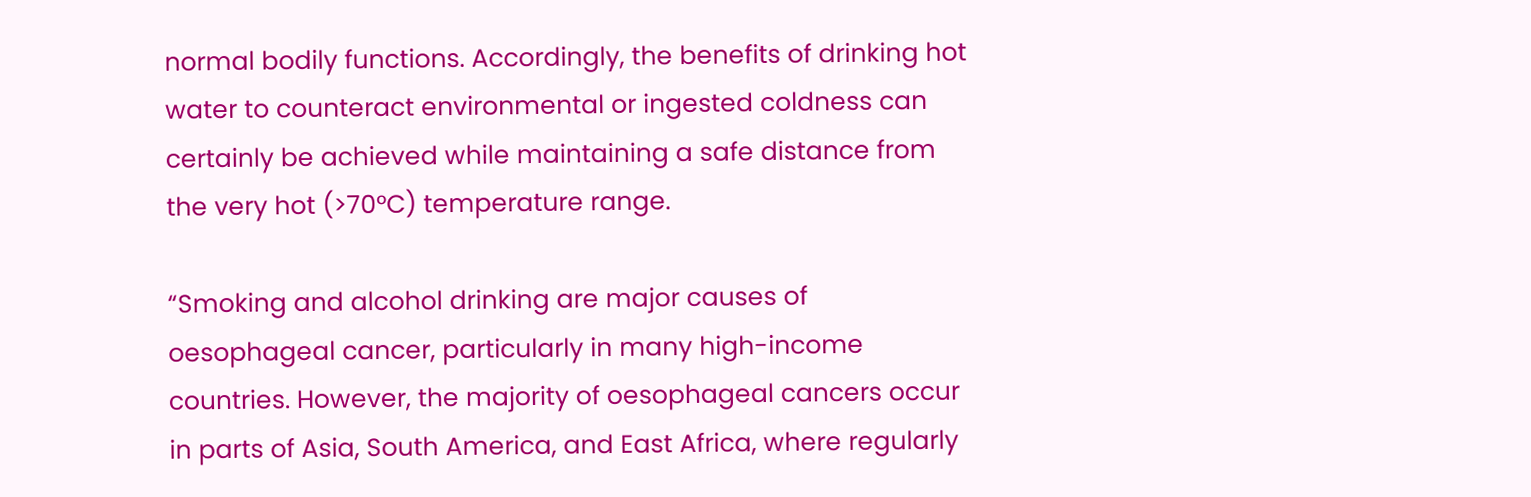normal bodily functions. Accordingly, the benefits of drinking hot water to counteract environmental or ingested coldness can certainly be achieved while maintaining a safe distance from the very hot (>70°C) temperature range.

“Smoking and alcohol drinking are major causes of oesophageal cancer, particularly in many high-income countries. However, the majority of oesophageal cancers occur in parts of Asia, South America, and East Africa, where regularly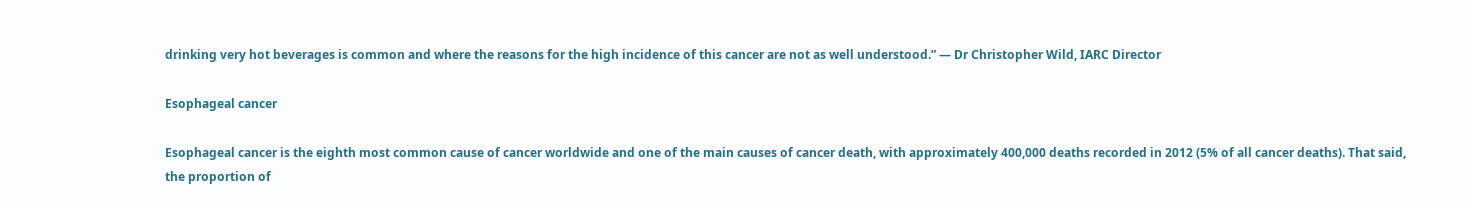drinking very hot beverages is common and where the reasons for the high incidence of this cancer are not as well understood.” — Dr Christopher Wild, IARC Director

Esophageal cancer

Esophageal cancer is the eighth most common cause of cancer worldwide and one of the main causes of cancer death, with approximately 400,000 deaths recorded in 2012 (5% of all cancer deaths). That said, the proportion of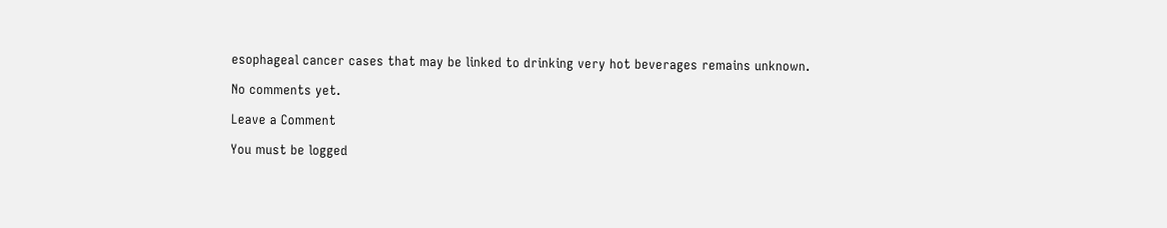esophageal cancer cases that may be linked to drinking very hot beverages remains unknown.

No comments yet.

Leave a Comment

You must be logged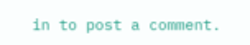in to post a comment.